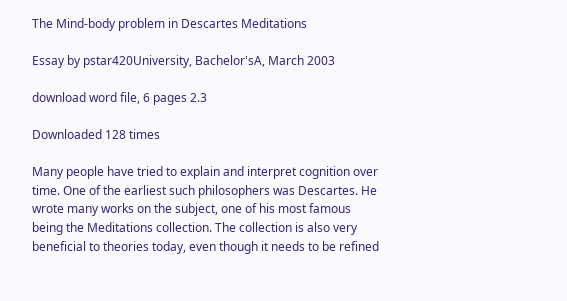The Mind-body problem in Descartes Meditations

Essay by pstar420University, Bachelor'sA, March 2003

download word file, 6 pages 2.3

Downloaded 128 times

Many people have tried to explain and interpret cognition over time. One of the earliest such philosophers was Descartes. He wrote many works on the subject, one of his most famous being the Meditations collection. The collection is also very beneficial to theories today, even though it needs to be refined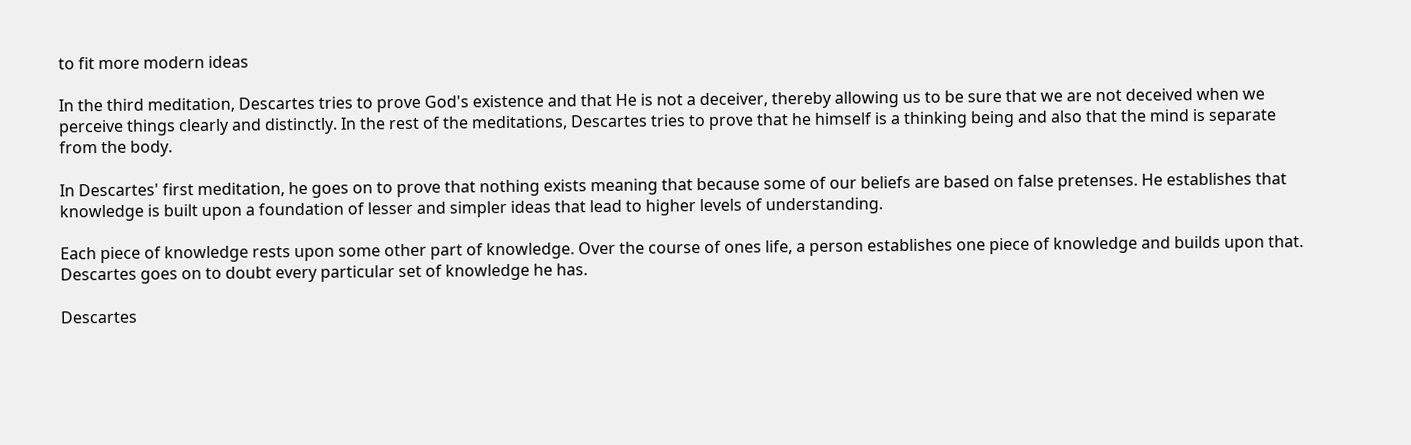to fit more modern ideas

In the third meditation, Descartes tries to prove God's existence and that He is not a deceiver, thereby allowing us to be sure that we are not deceived when we perceive things clearly and distinctly. In the rest of the meditations, Descartes tries to prove that he himself is a thinking being and also that the mind is separate from the body.

In Descartes' first meditation, he goes on to prove that nothing exists meaning that because some of our beliefs are based on false pretenses. He establishes that knowledge is built upon a foundation of lesser and simpler ideas that lead to higher levels of understanding.

Each piece of knowledge rests upon some other part of knowledge. Over the course of ones life, a person establishes one piece of knowledge and builds upon that. Descartes goes on to doubt every particular set of knowledge he has.

Descartes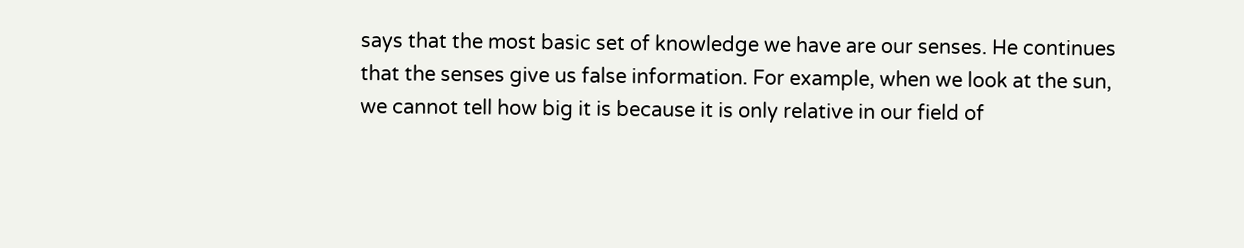says that the most basic set of knowledge we have are our senses. He continues that the senses give us false information. For example, when we look at the sun, we cannot tell how big it is because it is only relative in our field of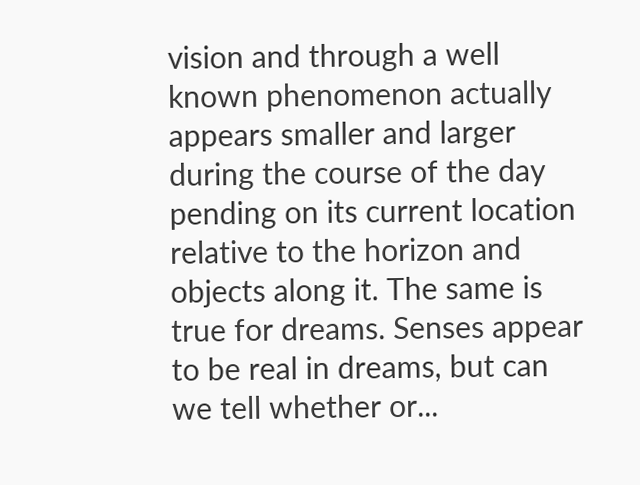vision and through a well known phenomenon actually appears smaller and larger during the course of the day pending on its current location relative to the horizon and objects along it. The same is true for dreams. Senses appear to be real in dreams, but can we tell whether or...